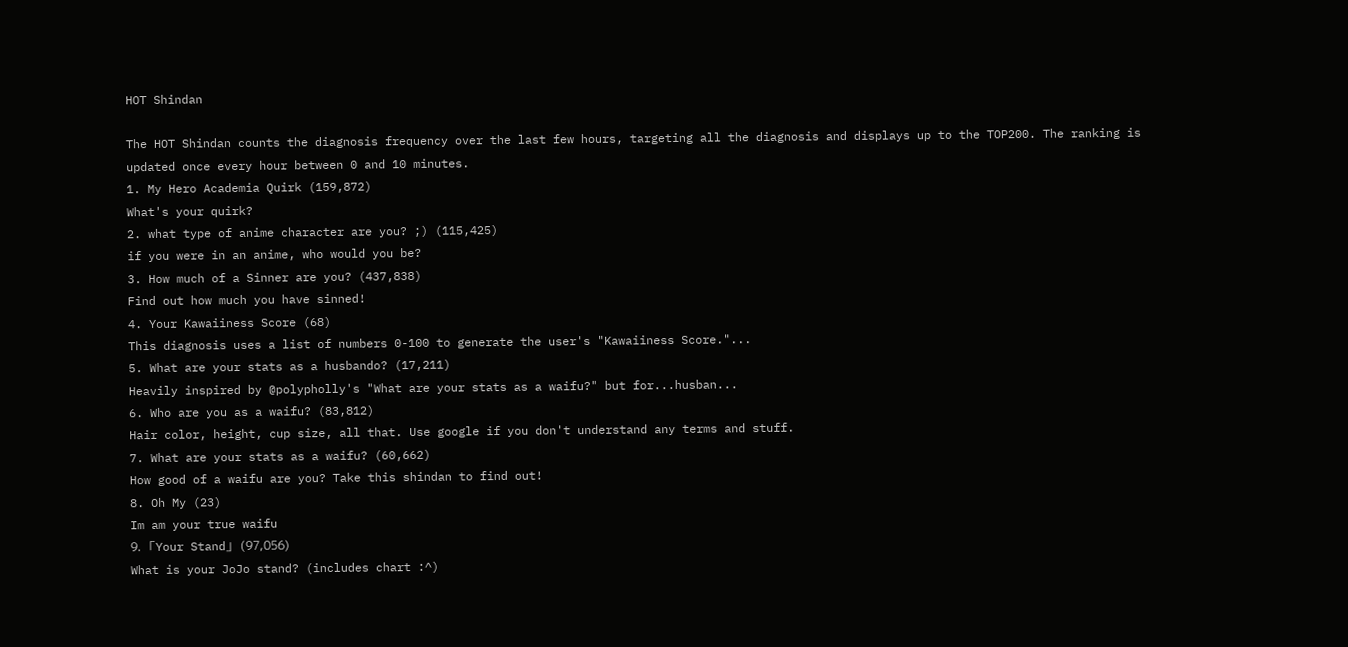HOT Shindan

The HOT Shindan counts the diagnosis frequency over the last few hours, targeting all the diagnosis and displays up to the TOP200. The ranking is updated once every hour between 0 and 10 minutes.
1. My Hero Academia Quirk (159,872)
What's your quirk?
2. what type of anime character are you? ;) (115,425)
if you were in an anime, who would you be?
3. How much of a Sinner are you? (437,838)
Find out how much you have sinned!
4. Your Kawaiiness Score (68)
This diagnosis uses a list of numbers 0-100 to generate the user's "Kawaiiness Score."...
5. What are your stats as a husbando? (17,211)
Heavily inspired by @polypholly's "What are your stats as a waifu?" but for...husban...
6. Who are you as a waifu? (83,812)
Hair color, height, cup size, all that. Use google if you don't understand any terms and stuff.
7. What are your stats as a waifu? (60,662)
How good of a waifu are you? Take this shindan to find out!
8. Oh My (23)
Im am your true waifu
9. 「Your Stand」 (97,056)
What is your JoJo stand? (includes chart :^)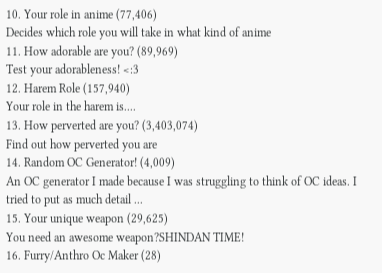10. Your role in anime (77,406)
Decides which role you will take in what kind of anime
11. How adorable are you? (89,969)
Test your adorableness! <:3
12. Harem Role (157,940)
Your role in the harem is....
13. How perverted are you? (3,403,074)
Find out how perverted you are
14. Random OC Generator! (4,009)
An OC generator I made because I was struggling to think of OC ideas. I tried to put as much detail ...
15. Your unique weapon (29,625)
You need an awesome weapon?SHINDAN TIME!
16. Furry/Anthro Oc Maker (28)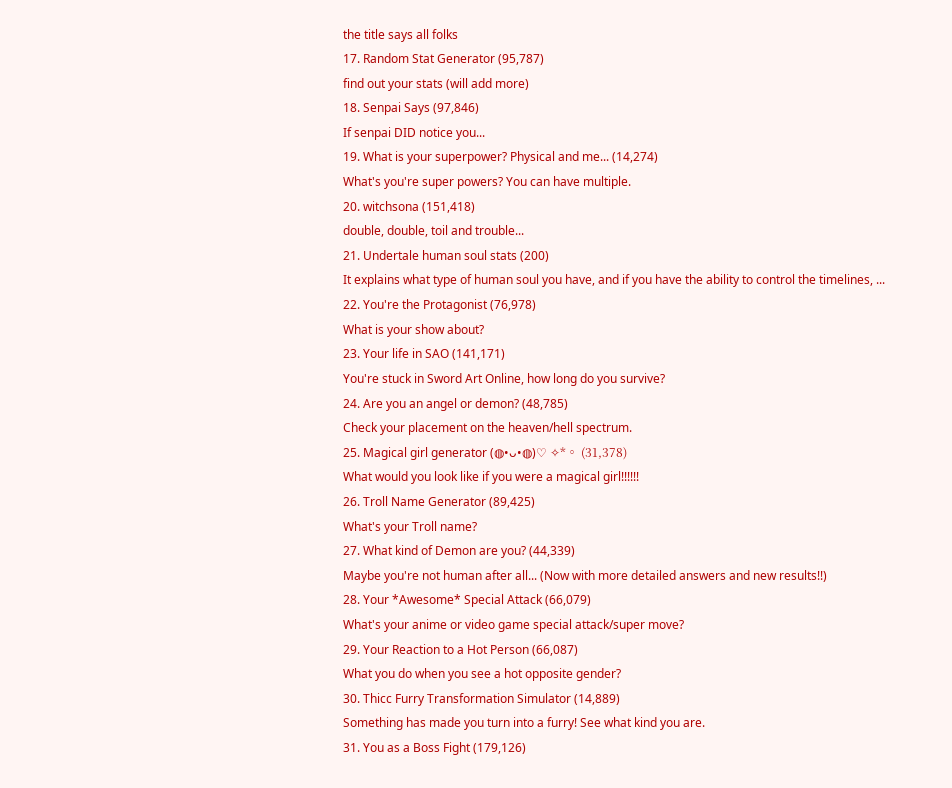the title says all folks
17. Random Stat Generator (95,787)
find out your stats (will add more)
18. Senpai Says (97,846)
If senpai DID notice you...
19. What is your superpower? Physical and me... (14,274)
What's you're super powers? You can have multiple.
20. witchsona (151,418)
double, double, toil and trouble...
21. Undertale human soul stats (200)
It explains what type of human soul you have, and if you have the ability to control the timelines, ...
22. You're the Protagonist (76,978)
What is your show about?
23. Your life in SAO (141,171)
You're stuck in Sword Art Online, how long do you survive?
24. Are you an angel or demon? (48,785)
Check your placement on the heaven/hell spectrum.
25. Magical girl generator (◍•ᴗ•◍)♡ ✧*。 (31,378)
What would you look like if you were a magical girl!!!!!!
26. Troll Name Generator (89,425)
What's your Troll name?
27. What kind of Demon are you? (44,339)
Maybe you're not human after all... (Now with more detailed answers and new results!!)
28. Your *Awesome* Special Attack (66,079)
What's your anime or video game special attack/super move?
29. Your Reaction to a Hot Person (66,087)
What you do when you see a hot opposite gender?
30. Thicc Furry Transformation Simulator (14,889)
Something has made you turn into a furry! See what kind you are.
31. You as a Boss Fight (179,126)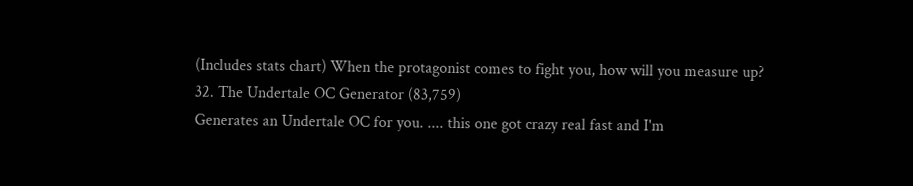(Includes stats chart) When the protagonist comes to fight you, how will you measure up?
32. The Undertale OC Generator (83,759)
Generates an Undertale OC for you. .... this one got crazy real fast and I'm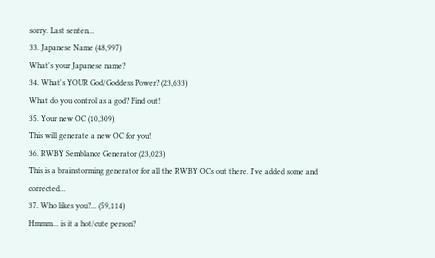sorry. Last senten...
33. Japanese Name (48,997)
What's your Japanese name?
34. What's YOUR God/Goddess Power? (23,633)
What do you control as a god? Find out!
35. Your new OC (10,309)
This will generate a new OC for you!
36. RWBY Semblance Generator (23,023)
This is a brainstorming generator for all the RWBY OCs out there. I've added some and corrected...
37. Who likes you?... (59,114)
Hmmm... is it a hot/cute person?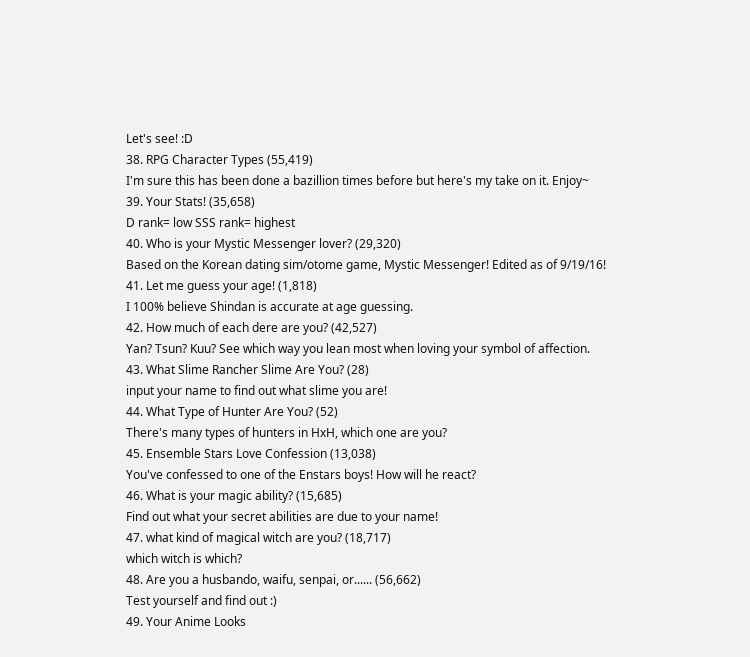Let's see! :D
38. RPG Character Types (55,419)
I'm sure this has been done a bazillion times before but here's my take on it. Enjoy~
39. Your Stats! (35,658)
D rank= low SSS rank= highest
40. Who is your Mystic Messenger lover? (29,320)
Based on the Korean dating sim/otome game, Mystic Messenger! Edited as of 9/19/16!
41. Let me guess your age! (1,818)
I 100% believe Shindan is accurate at age guessing.
42. How much of each dere are you? (42,527)
Yan? Tsun? Kuu? See which way you lean most when loving your symbol of affection.
43. What Slime Rancher Slime Are You? (28)
input your name to find out what slime you are!
44. What Type of Hunter Are You? (52)
There's many types of hunters in HxH, which one are you?
45. Ensemble Stars Love Confession (13,038)
You've confessed to one of the Enstars boys! How will he react?
46. What is your magic ability? (15,685)
Find out what your secret abilities are due to your name!
47. what kind of magical witch are you? (18,717)
which witch is which?
48. Are you a husbando, waifu, senpai, or...... (56,662)
Test yourself and find out :)
49. Your Anime Looks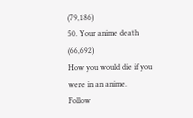(79,186)
50. Your anime death (66,692)
How you would die if you were in an anime.
Follow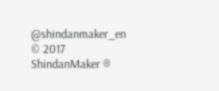@shindanmaker_en
© 2017 ShindanMaker ®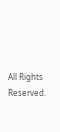All Rights Reserved.